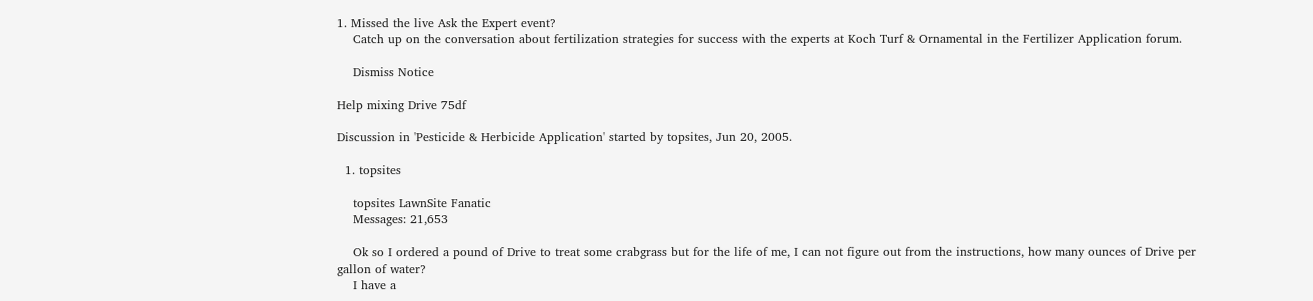1. Missed the live Ask the Expert event?
    Catch up on the conversation about fertilization strategies for success with the experts at Koch Turf & Ornamental in the Fertilizer Application forum.

    Dismiss Notice

Help mixing Drive 75df

Discussion in 'Pesticide & Herbicide Application' started by topsites, Jun 20, 2005.

  1. topsites

    topsites LawnSite Fanatic
    Messages: 21,653

    Ok so I ordered a pound of Drive to treat some crabgrass but for the life of me, I can not figure out from the instructions, how many ounces of Drive per gallon of water?
    I have a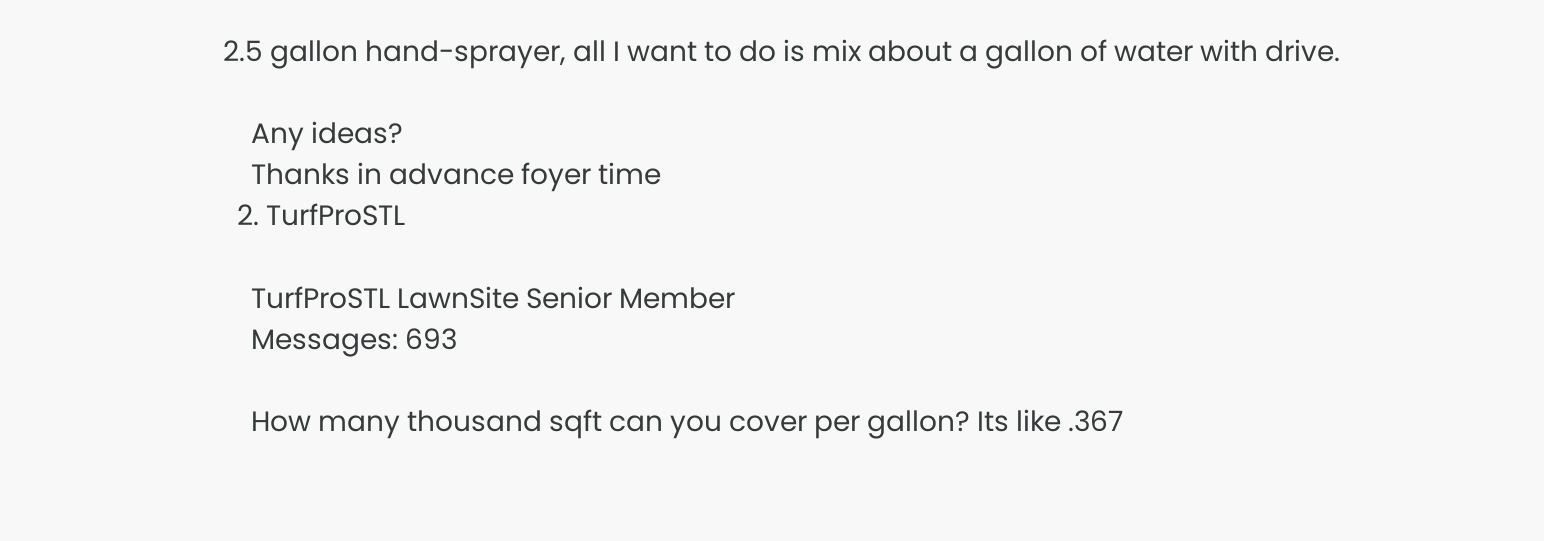2.5 gallon hand-sprayer, all I want to do is mix about a gallon of water with drive.

    Any ideas?
    Thanks in advance foyer time
  2. TurfProSTL

    TurfProSTL LawnSite Senior Member
    Messages: 693

    How many thousand sqft can you cover per gallon? Its like .367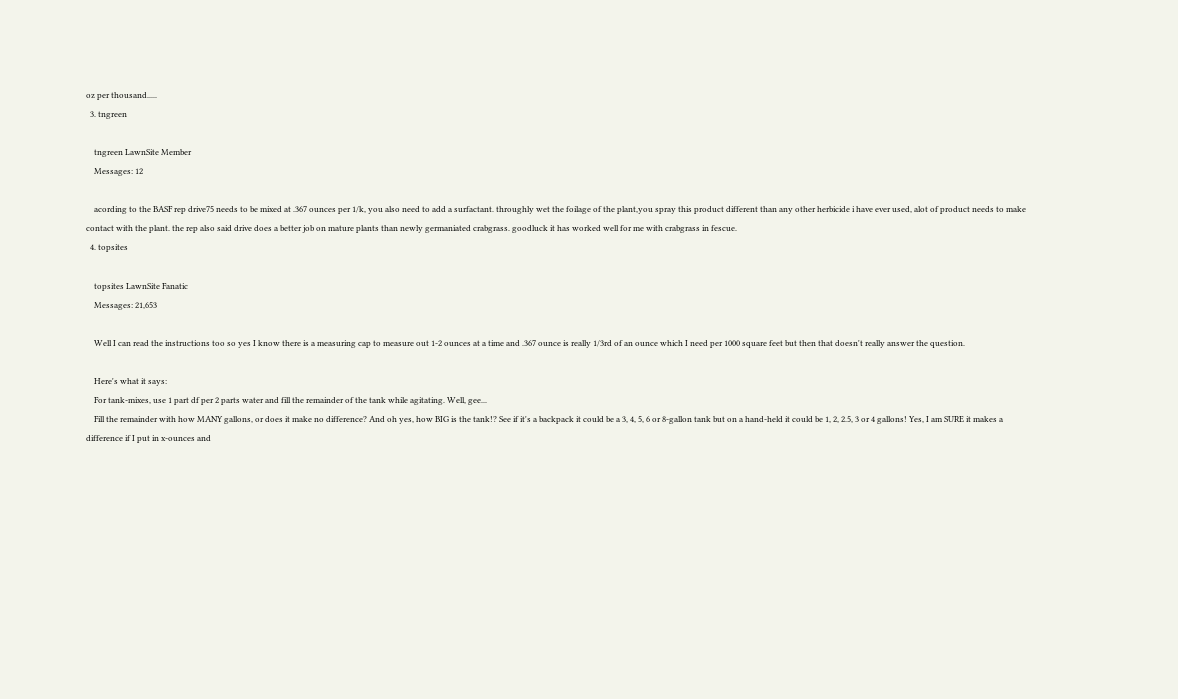oz per thousand.....
  3. tngreen

    tngreen LawnSite Member
    Messages: 12

    acording to the BASF rep drive75 needs to be mixed at .367 ounces per 1/k, you also need to add a surfactant. throughly wet the foilage of the plant,you spray this product different than any other herbicide i have ever used, alot of product needs to make contact with the plant. the rep also said drive does a better job on mature plants than newly germaniated crabgrass. goodluck it has worked well for me with crabgrass in fescue.
  4. topsites

    topsites LawnSite Fanatic
    Messages: 21,653

    Well I can read the instructions too so yes I know there is a measuring cap to measure out 1-2 ounces at a time and .367 ounce is really 1/3rd of an ounce which I need per 1000 square feet but then that doesn't really answer the question.

    Here's what it says:
    For tank-mixes, use 1 part df per 2 parts water and fill the remainder of the tank while agitating. Well, gee...
    Fill the remainder with how MANY gallons, or does it make no difference? And oh yes, how BIG is the tank!? See if it's a backpack it could be a 3, 4, 5, 6 or 8-gallon tank but on a hand-held it could be 1, 2, 2.5, 3 or 4 gallons! Yes, I am SURE it makes a difference if I put in x-ounces and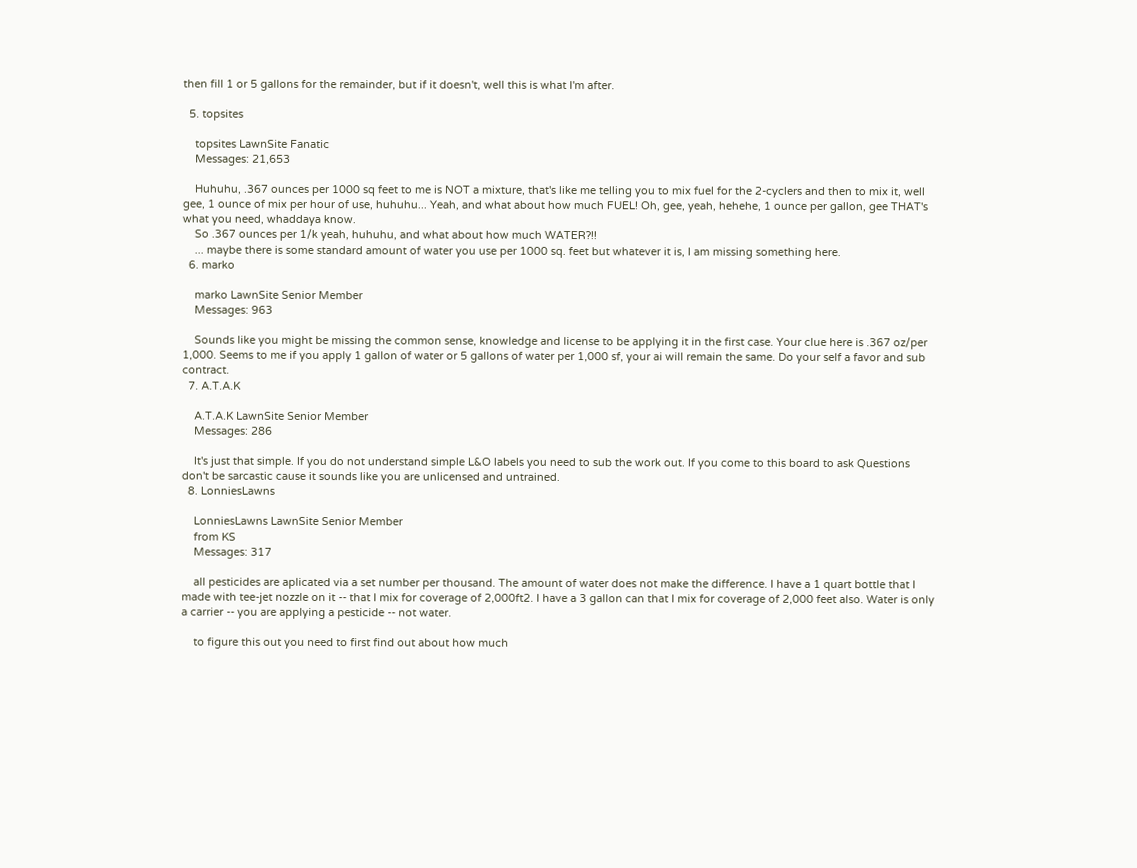then fill 1 or 5 gallons for the remainder, but if it doesn't, well this is what I'm after.

  5. topsites

    topsites LawnSite Fanatic
    Messages: 21,653

    Huhuhu, .367 ounces per 1000 sq feet to me is NOT a mixture, that's like me telling you to mix fuel for the 2-cyclers and then to mix it, well gee, 1 ounce of mix per hour of use, huhuhu... Yeah, and what about how much FUEL! Oh, gee, yeah, hehehe, 1 ounce per gallon, gee THAT's what you need, whaddaya know.
    So .367 ounces per 1/k yeah, huhuhu, and what about how much WATER?!!
    ... maybe there is some standard amount of water you use per 1000 sq. feet but whatever it is, I am missing something here.
  6. marko

    marko LawnSite Senior Member
    Messages: 963

    Sounds like you might be missing the common sense, knowledge and license to be applying it in the first case. Your clue here is .367 oz/per 1,000. Seems to me if you apply 1 gallon of water or 5 gallons of water per 1,000 sf, your ai will remain the same. Do your self a favor and sub contract.
  7. A.T.A.K

    A.T.A.K LawnSite Senior Member
    Messages: 286

    It's just that simple. If you do not understand simple L&O labels you need to sub the work out. If you come to this board to ask Questions don't be sarcastic cause it sounds like you are unlicensed and untrained.
  8. LonniesLawns

    LonniesLawns LawnSite Senior Member
    from KS
    Messages: 317

    all pesticides are aplicated via a set number per thousand. The amount of water does not make the difference. I have a 1 quart bottle that I made with tee-jet nozzle on it -- that I mix for coverage of 2,000ft2. I have a 3 gallon can that I mix for coverage of 2,000 feet also. Water is only a carrier -- you are applying a pesticide -- not water.

    to figure this out you need to first find out about how much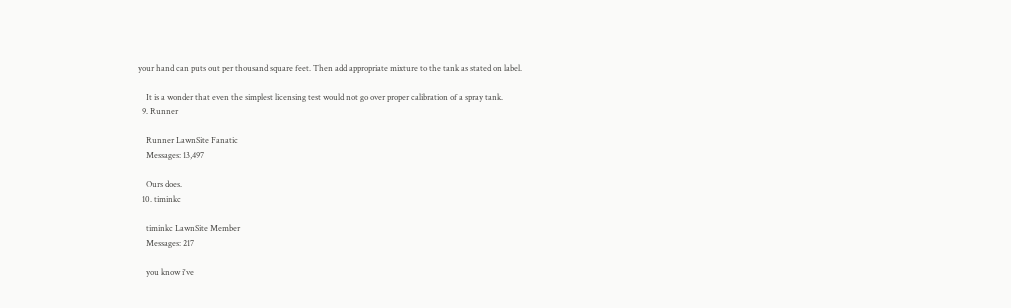your hand can puts out per thousand square feet. Then add appropriate mixture to the tank as stated on label.

    It is a wonder that even the simplest licensing test would not go over proper calibration of a spray tank.
  9. Runner

    Runner LawnSite Fanatic
    Messages: 13,497

    Ours does.
  10. timinkc

    timinkc LawnSite Member
    Messages: 217

    you know i've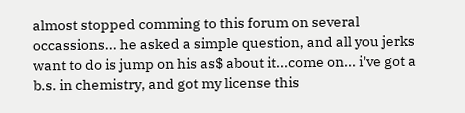almost stopped comming to this forum on several occassions... he asked a simple question, and all you jerks want to do is jump on his as$ about it...come on... i've got a b.s. in chemistry, and got my license this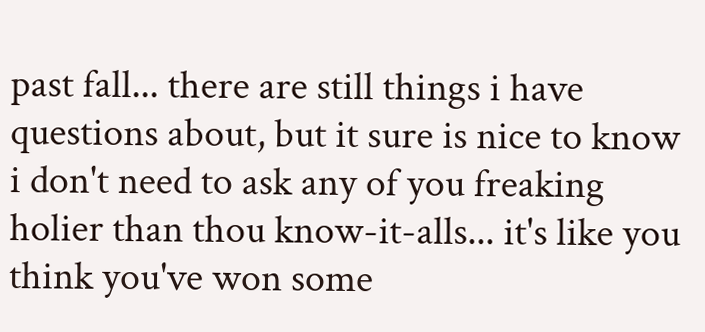past fall... there are still things i have questions about, but it sure is nice to know i don't need to ask any of you freaking holier than thou know-it-alls... it's like you think you've won some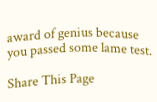award of genius because you passed some lame test.

Share This Page